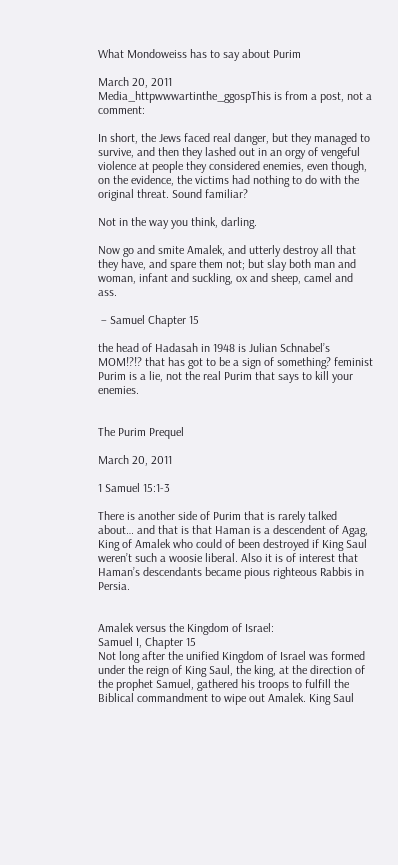What Mondoweiss has to say about Purim

March 20, 2011
Media_httpwwwartinthe_ggospThis is from a post, not a comment:

In short, the Jews faced real danger, but they managed to survive, and then they lashed out in an orgy of vengeful violence at people they considered enemies, even though, on the evidence, the victims had nothing to do with the original threat. Sound familiar?

Not in the way you think, darling.

Now go and smite Amalek, and utterly destroy all that they have, and spare them not; but slay both man and woman, infant and suckling, ox and sheep, camel and ass.

 – Samuel Chapter 15

the head of Hadasah in 1948 is Julian Schnabel’s MOM!?!? that has got to be a sign of something? feminist Purim is a lie, not the real Purim that says to kill your enemies.


The Purim Prequel

March 20, 2011

1 Samuel 15:1-3

There is another side of Purim that is rarely talked about… and that is that Haman is a descendent of Agag, King of Amalek who could of been destroyed if King Saul weren’t such a woosie liberal. Also it is of interest that Haman’s descendants became pious righteous Rabbis in Persia.


Amalek versus the Kingdom of Israel:
Samuel I, Chapter 15
Not long after the unified Kingdom of Israel was formed under the reign of King Saul, the king, at the direction of the prophet Samuel, gathered his troops to fulfill the Biblical commandment to wipe out Amalek. King Saul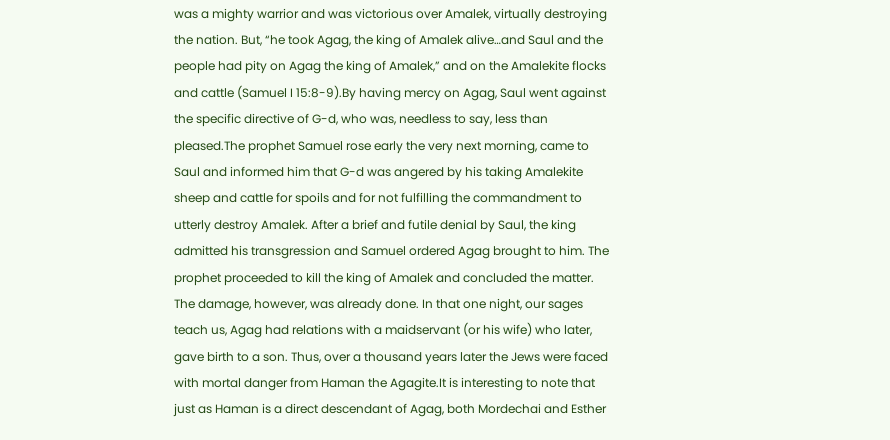was a mighty warrior and was victorious over Amalek, virtually destroying the nation. But, “he took Agag, the king of Amalek alive…and Saul and the people had pity on Agag the king of Amalek,” and on the Amalekite flocks and cattle (Samuel I 15:8-9).By having mercy on Agag, Saul went against the specific directive of G-d, who was, needless to say, less than pleased.The prophet Samuel rose early the very next morning, came to Saul and informed him that G-d was angered by his taking Amalekite sheep and cattle for spoils and for not fulfilling the commandment to utterly destroy Amalek. After a brief and futile denial by Saul, the king admitted his transgression and Samuel ordered Agag brought to him. The prophet proceeded to kill the king of Amalek and concluded the matter. The damage, however, was already done. In that one night, our sages teach us, Agag had relations with a maidservant (or his wife) who later, gave birth to a son. Thus, over a thousand years later the Jews were faced with mortal danger from Haman the Agagite.It is interesting to note that just as Haman is a direct descendant of Agag, both Mordechai and Esther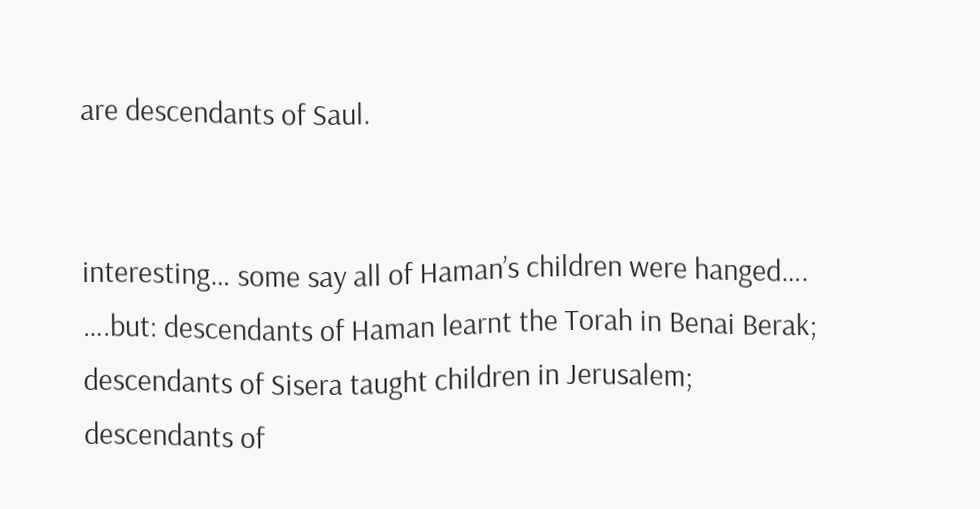are descendants of Saul.


interesting… some say all of Haman’s children were hanged…. ….but: descendants of Haman learnt the Torah in Benai Berak; descendants of Sisera taught children in Jerusalem; descendants of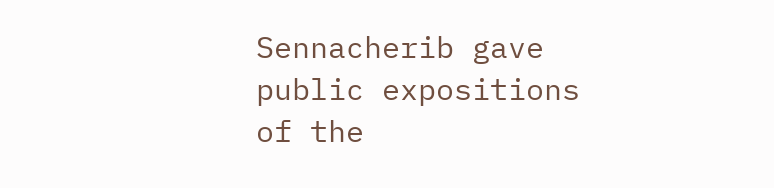Sennacherib gave public expositions of the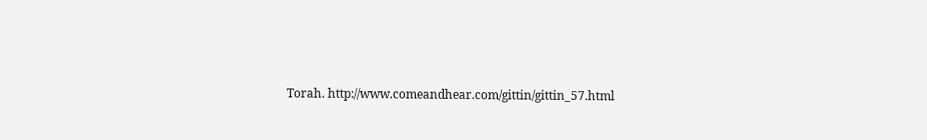Torah. http://www.comeandhear.com/gittin/gittin_57.html